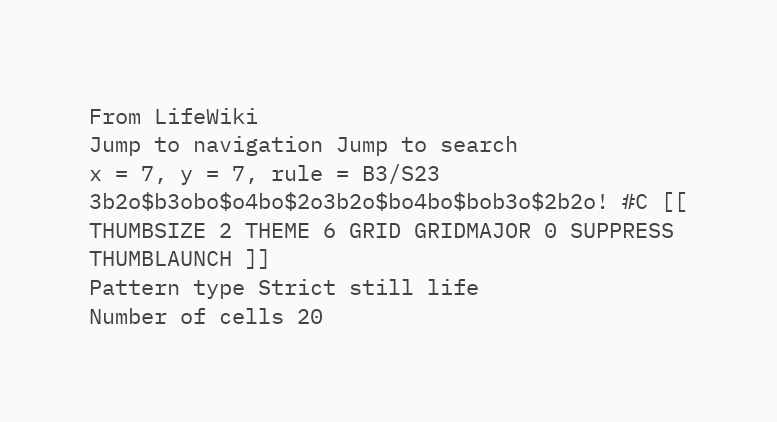From LifeWiki
Jump to navigation Jump to search
x = 7, y = 7, rule = B3/S23 3b2o$b3obo$o4bo$2o3b2o$bo4bo$bob3o$2b2o! #C [[ THUMBSIZE 2 THEME 6 GRID GRIDMAJOR 0 SUPPRESS THUMBLAUNCH ]]
Pattern type Strict still life
Number of cells 20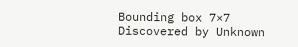Bounding box 7×7
Discovered by Unknown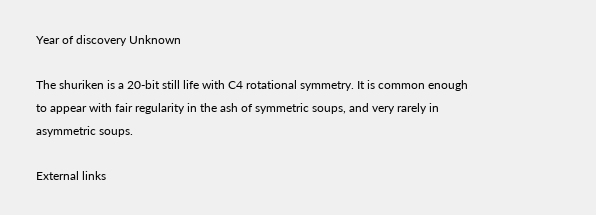Year of discovery Unknown

The shuriken is a 20-bit still life with C4 rotational symmetry. It is common enough to appear with fair regularity in the ash of symmetric soups, and very rarely in asymmetric soups.

External links